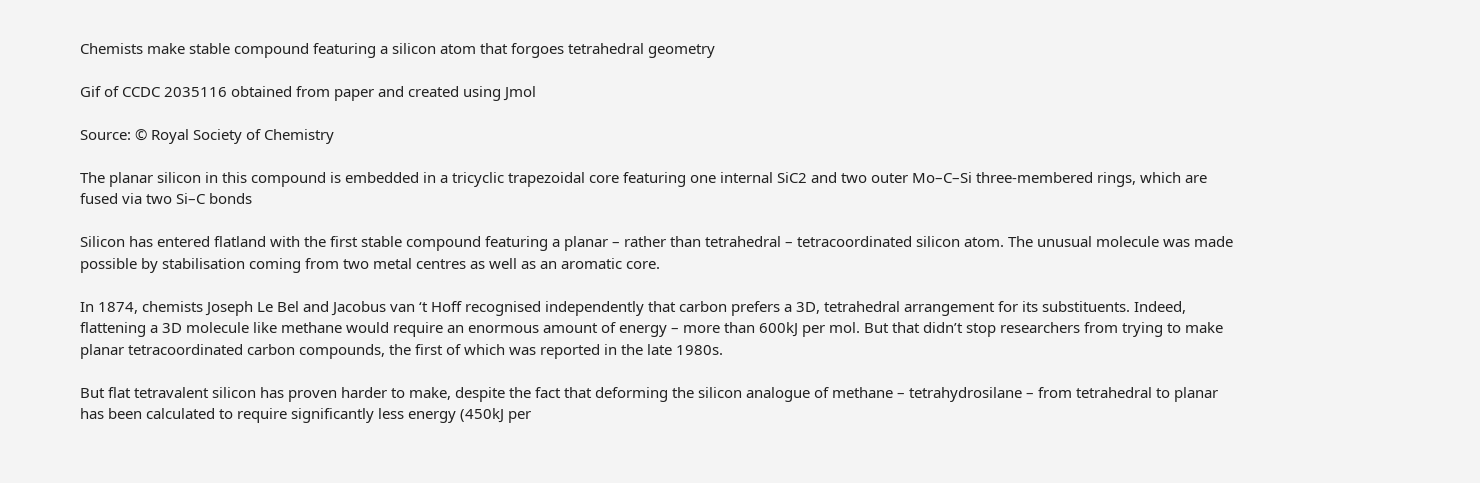Chemists make stable compound featuring a silicon atom that forgoes tetrahedral geometry

Gif of CCDC 2035116 obtained from paper and created using Jmol

Source: © Royal Society of Chemistry

The planar silicon in this compound is embedded in a tricyclic trapezoidal core featuring one internal SiC2 and two outer Mo–C–Si three-membered rings, which are fused via two Si–C bonds

Silicon has entered flatland with the first stable compound featuring a planar – rather than tetrahedral – tetracoordinated silicon atom. The unusual molecule was made possible by stabilisation coming from two metal centres as well as an aromatic core.

In 1874, chemists Joseph Le Bel and Jacobus van ‘t Hoff recognised independently that carbon prefers a 3D, tetrahedral arrangement for its substituents. Indeed, flattening a 3D molecule like methane would require an enormous amount of energy – more than 600kJ per mol. But that didn’t stop researchers from trying to make planar tetracoordinated carbon compounds, the first of which was reported in the late 1980s.

But flat tetravalent silicon has proven harder to make, despite the fact that deforming the silicon analogue of methane – tetrahydrosilane – from tetrahedral to planar has been calculated to require significantly less energy (450kJ per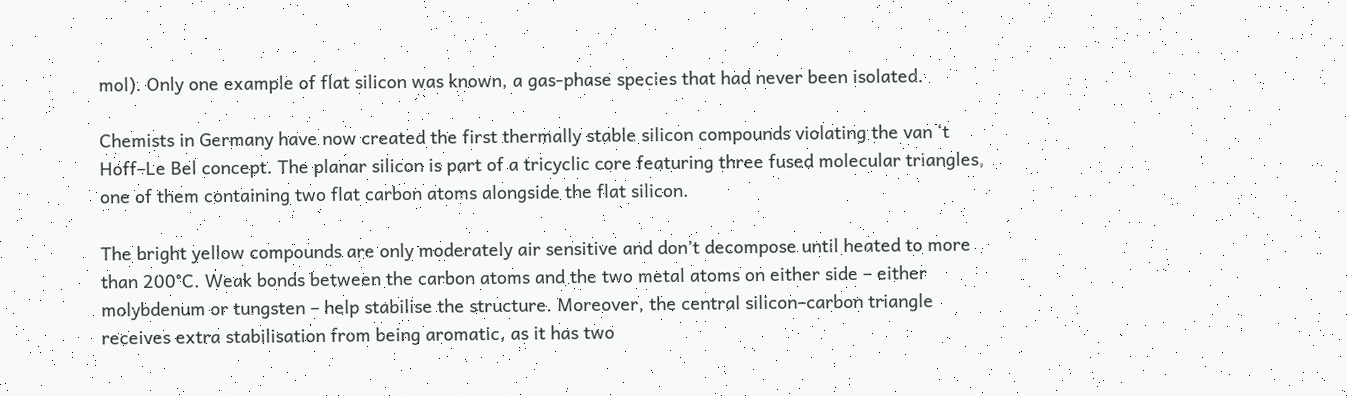mol). Only one example of flat silicon was known, a gas-phase species that had never been isolated.

Chemists in Germany have now created the first thermally stable silicon compounds violating the van ‘t Hoff–Le Bel concept. The planar silicon is part of a tricyclic core featuring three fused molecular triangles, one of them containing two flat carbon atoms alongside the flat silicon.

The bright yellow compounds are only moderately air sensitive and don’t decompose until heated to more than 200°C. Weak bonds between the carbon atoms and the two metal atoms on either side – either molybdenum or tungsten – help stabilise the structure. Moreover, the central silicon–carbon triangle receives extra stabilisation from being aromatic, as it has two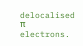delocalised π electrons.